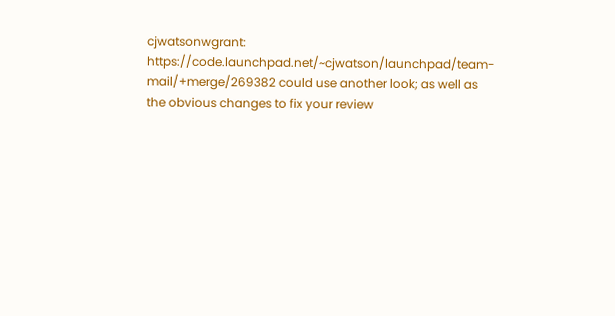cjwatsonwgrant: https://code.launchpad.net/~cjwatson/launchpad/team-mail/+merge/269382 could use another look; as well as the obvious changes to fix your review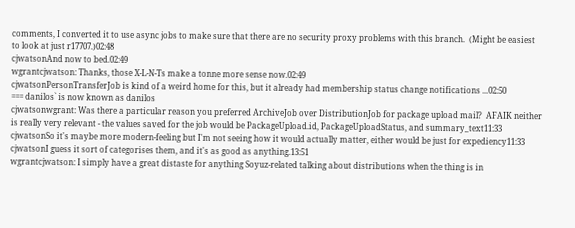comments, I converted it to use async jobs to make sure that there are no security proxy problems with this branch.  (Might be easiest to look at just r17707.)02:48
cjwatsonAnd now to bed.02:49
wgrantcjwatson: Thanks, those X-L-N-Ts make a tonne more sense now.02:49
cjwatsonPersonTransferJob is kind of a weird home for this, but it already had membership status change notifications ...02:50
=== danilos` is now known as danilos
cjwatsonwgrant: Was there a particular reason you preferred ArchiveJob over DistributionJob for package upload mail?  AFAIK neither is really very relevant - the values saved for the job would be PackageUpload.id, PackageUploadStatus, and summary_text11:33
cjwatsonSo it's maybe more modern-feeling but I'm not seeing how it would actually matter, either would be just for expediency11:33
cjwatsonI guess it sort of categorises them, and it's as good as anything.13:51
wgrantcjwatson: I simply have a great distaste for anything Soyuz-related talking about distributions when the thing is in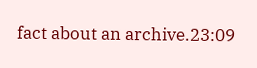fact about an archive.23:09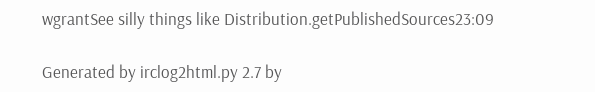wgrantSee silly things like Distribution.getPublishedSources23:09

Generated by irclog2html.py 2.7 by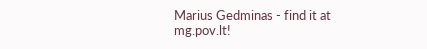Marius Gedminas - find it at mg.pov.lt!